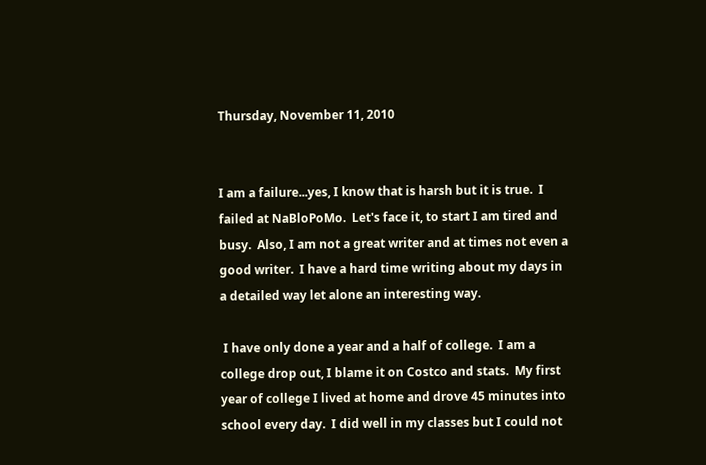Thursday, November 11, 2010


I am a failure...yes, I know that is harsh but it is true.  I failed at NaBloPoMo.  Let's face it, to start I am tired and busy.  Also, I am not a great writer and at times not even a good writer.  I have a hard time writing about my days in a detailed way let alone an interesting way.

 I have only done a year and a half of college.  I am a college drop out, I blame it on Costco and stats.  My first year of college I lived at home and drove 45 minutes into school every day.  I did well in my classes but I could not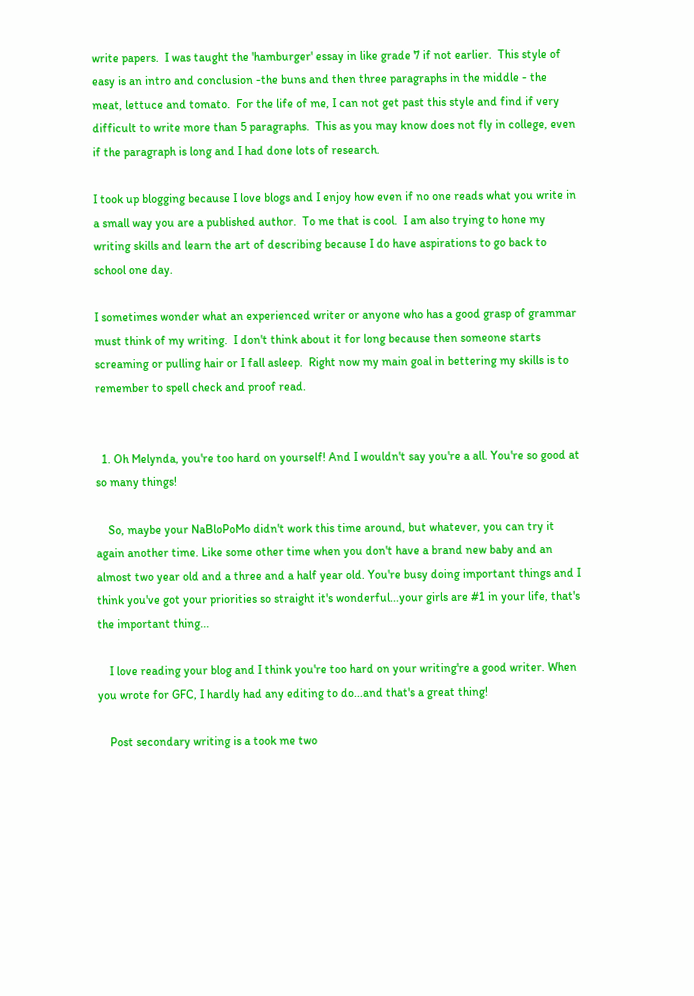write papers.  I was taught the 'hamburger' essay in like grade 7 if not earlier.  This style of easy is an intro and conclusion -the buns and then three paragraphs in the middle - the meat, lettuce and tomato.  For the life of me, I can not get past this style and find if very difficult to write more than 5 paragraphs.  This as you may know does not fly in college, even if the paragraph is long and I had done lots of research.

I took up blogging because I love blogs and I enjoy how even if no one reads what you write in a small way you are a published author.  To me that is cool.  I am also trying to hone my writing skills and learn the art of describing because I do have aspirations to go back to school one day.

I sometimes wonder what an experienced writer or anyone who has a good grasp of grammar must think of my writing.  I don't think about it for long because then someone starts screaming or pulling hair or I fall asleep.  Right now my main goal in bettering my skills is to remember to spell check and proof read.


  1. Oh Melynda, you're too hard on yourself! And I wouldn't say you're a all. You're so good at so many things!

    So, maybe your NaBloPoMo didn't work this time around, but whatever, you can try it again another time. Like some other time when you don't have a brand new baby and an almost two year old and a three and a half year old. You're busy doing important things and I think you've got your priorities so straight it's wonderful...your girls are #1 in your life, that's the important thing...

    I love reading your blog and I think you're too hard on your writing're a good writer. When you wrote for GFC, I hardly had any editing to do...and that's a great thing!

    Post secondary writing is a took me two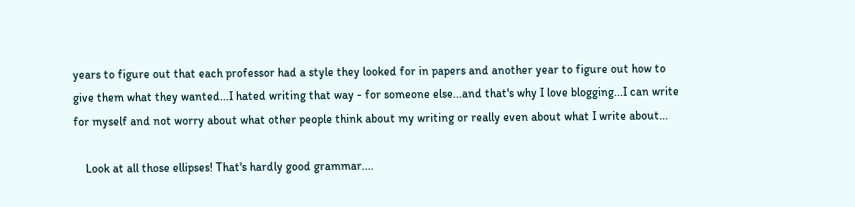years to figure out that each professor had a style they looked for in papers and another year to figure out how to give them what they wanted...I hated writing that way - for someone else...and that's why I love blogging...I can write for myself and not worry about what other people think about my writing or really even about what I write about...

    Look at all those ellipses! That's hardly good grammar....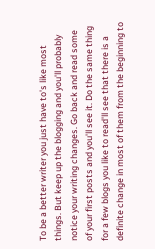To be a better writer you just have to's like most things. But keep up the blogging and you'll probably notice your writing changes. Go back and read some of your first posts and you'll see it. Do the same thing for a few blogs you like to read'll see that there is a definite change in most of them from the beginning to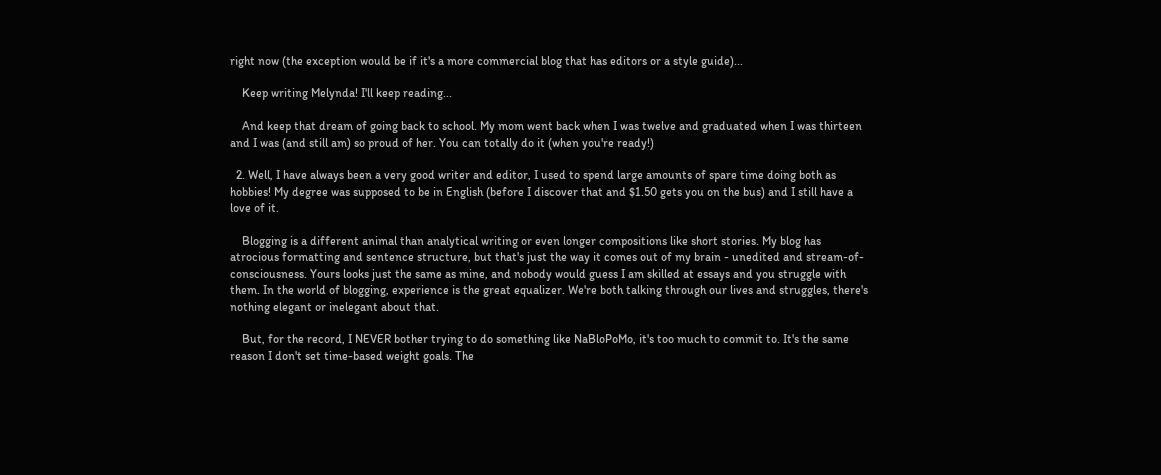right now (the exception would be if it's a more commercial blog that has editors or a style guide)...

    Keep writing Melynda! I'll keep reading...

    And keep that dream of going back to school. My mom went back when I was twelve and graduated when I was thirteen and I was (and still am) so proud of her. You can totally do it (when you're ready!)

  2. Well, I have always been a very good writer and editor, I used to spend large amounts of spare time doing both as hobbies! My degree was supposed to be in English (before I discover that and $1.50 gets you on the bus) and I still have a love of it.

    Blogging is a different animal than analytical writing or even longer compositions like short stories. My blog has atrocious formatting and sentence structure, but that's just the way it comes out of my brain - unedited and stream-of-consciousness. Yours looks just the same as mine, and nobody would guess I am skilled at essays and you struggle with them. In the world of blogging, experience is the great equalizer. We're both talking through our lives and struggles, there's nothing elegant or inelegant about that.

    But, for the record, I NEVER bother trying to do something like NaBloPoMo, it's too much to commit to. It's the same reason I don't set time-based weight goals. The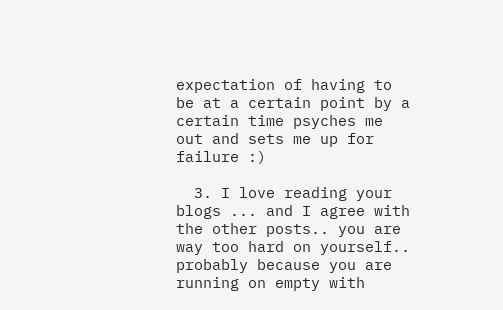expectation of having to be at a certain point by a certain time psyches me out and sets me up for failure :)

  3. I love reading your blogs ... and I agree with the other posts.. you are way too hard on yourself.. probably because you are running on empty with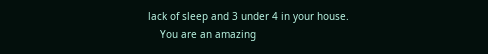lack of sleep and 3 under 4 in your house.
    You are an amazing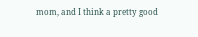mom, and I think a pretty good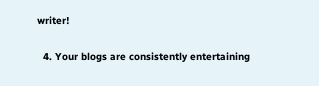writer!

  4. Your blogs are consistently entertaining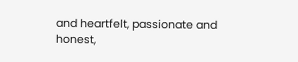and heartfelt, passionate and honest,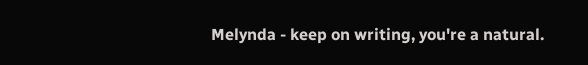Melynda - keep on writing, you're a natural.